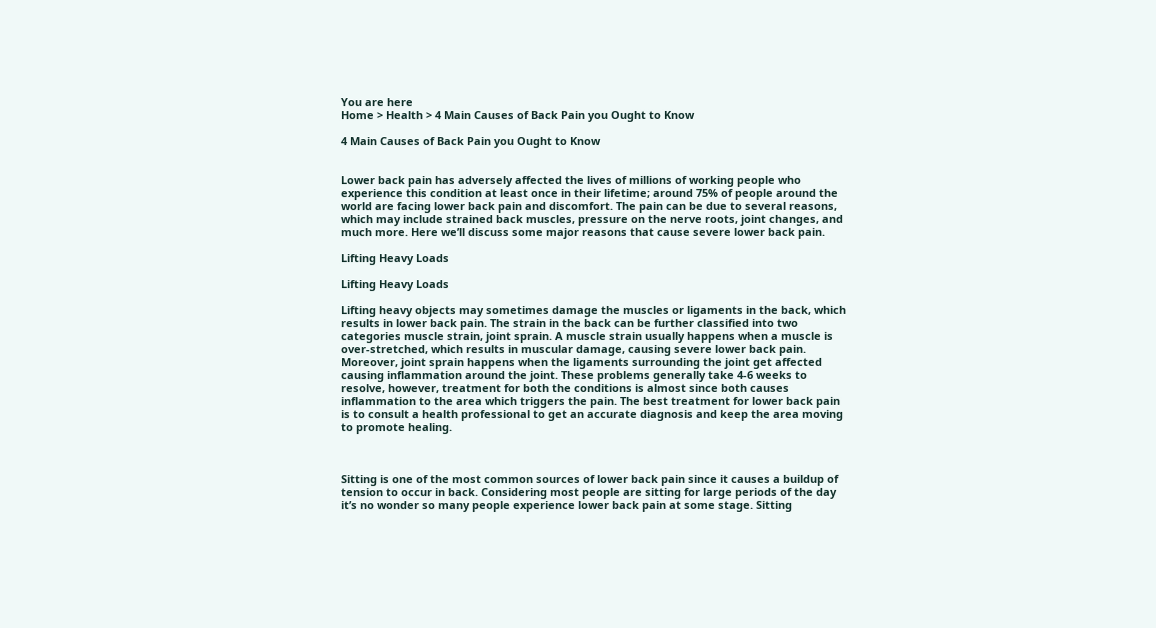You are here
Home > Health > 4 Main Causes of Back Pain you Ought to Know

4 Main Causes of Back Pain you Ought to Know


Lower back pain has adversely affected the lives of millions of working people who experience this condition at least once in their lifetime; around 75% of people around the world are facing lower back pain and discomfort. The pain can be due to several reasons, which may include strained back muscles, pressure on the nerve roots, joint changes, and much more. Here we’ll discuss some major reasons that cause severe lower back pain.

Lifting Heavy Loads

Lifting Heavy Loads

Lifting heavy objects may sometimes damage the muscles or ligaments in the back, which results in lower back pain. The strain in the back can be further classified into two categories muscle strain, joint sprain. A muscle strain usually happens when a muscle is over-stretched, which results in muscular damage, causing severe lower back pain. Moreover, joint sprain happens when the ligaments surrounding the joint get affected causing inflammation around the joint. These problems generally take 4-6 weeks to resolve, however, treatment for both the conditions is almost since both causes inflammation to the area which triggers the pain. The best treatment for lower back pain is to consult a health professional to get an accurate diagnosis and keep the area moving to promote healing.



Sitting is one of the most common sources of lower back pain since it causes a buildup of tension to occur in back. Considering most people are sitting for large periods of the day it’s no wonder so many people experience lower back pain at some stage. Sitting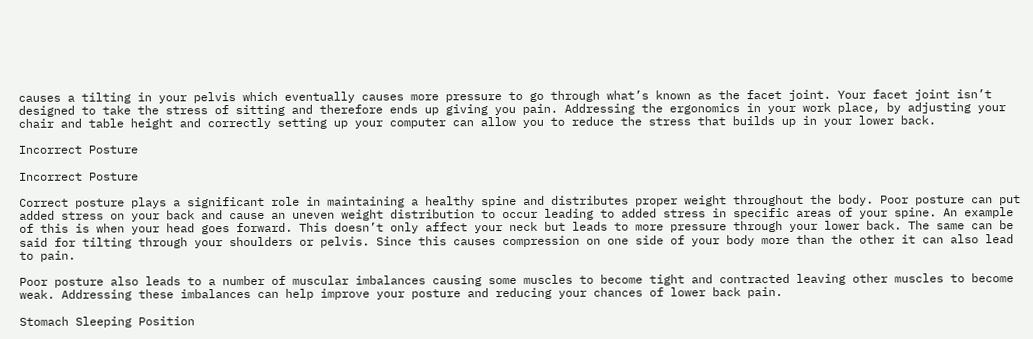causes a tilting in your pelvis which eventually causes more pressure to go through what’s known as the facet joint. Your facet joint isn’t designed to take the stress of sitting and therefore ends up giving you pain. Addressing the ergonomics in your work place, by adjusting your chair and table height and correctly setting up your computer can allow you to reduce the stress that builds up in your lower back.

Incorrect Posture

Incorrect Posture

Correct posture plays a significant role in maintaining a healthy spine and distributes proper weight throughout the body. Poor posture can put added stress on your back and cause an uneven weight distribution to occur leading to added stress in specific areas of your spine. An example of this is when your head goes forward. This doesn’t only affect your neck but leads to more pressure through your lower back. The same can be said for tilting through your shoulders or pelvis. Since this causes compression on one side of your body more than the other it can also lead to pain.

Poor posture also leads to a number of muscular imbalances causing some muscles to become tight and contracted leaving other muscles to become weak. Addressing these imbalances can help improve your posture and reducing your chances of lower back pain.

Stomach Sleeping Position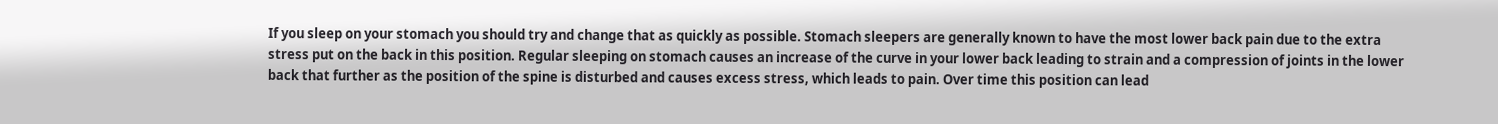If you sleep on your stomach you should try and change that as quickly as possible. Stomach sleepers are generally known to have the most lower back pain due to the extra stress put on the back in this position. Regular sleeping on stomach causes an increase of the curve in your lower back leading to strain and a compression of joints in the lower back that further as the position of the spine is disturbed and causes excess stress, which leads to pain. Over time this position can lead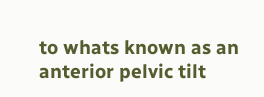to whats known as an anterior pelvic tilt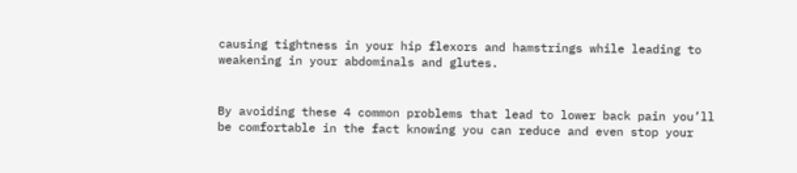causing tightness in your hip flexors and hamstrings while leading to weakening in your abdominals and glutes.


By avoiding these 4 common problems that lead to lower back pain you’ll be comfortable in the fact knowing you can reduce and even stop your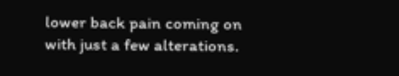lower back pain coming on with just a few alterations.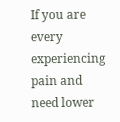If you are every experiencing pain and need lower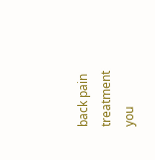back pain treatment you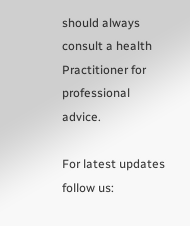should always consult a health Practitioner for professional advice.

For latest updates follow us: